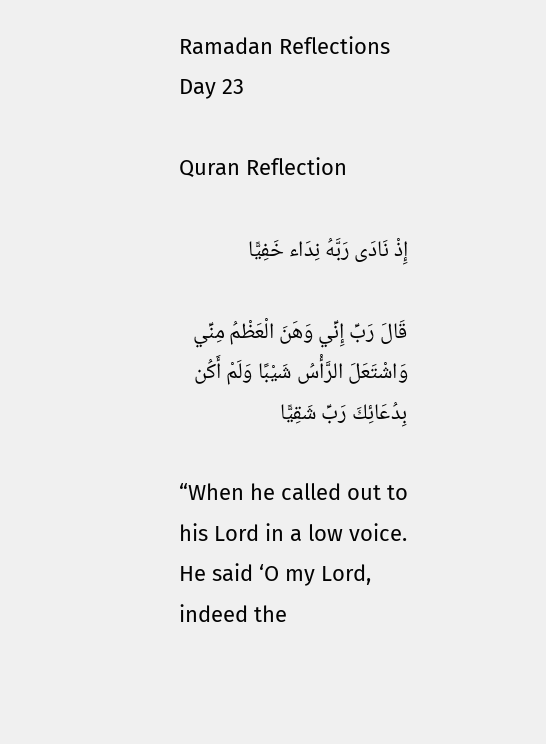Ramadan Reflections Day 23

Quran Reflection

إِذْ نَادَى رَبَّهُ نِدَاء خَفِيًّا

قَالَ رَبِّ إِنِّي وَهَنَ الْعَظْمُ مِنِّي وَاشْتَعَلَ الرَّأْسُ شَيْبًا وَلَمْ أَكُن بِدُعَائِكَ رَبِّ شَقِيًّا

“When he called out to his Lord in a low voice. He said ‘O my Lord, indeed the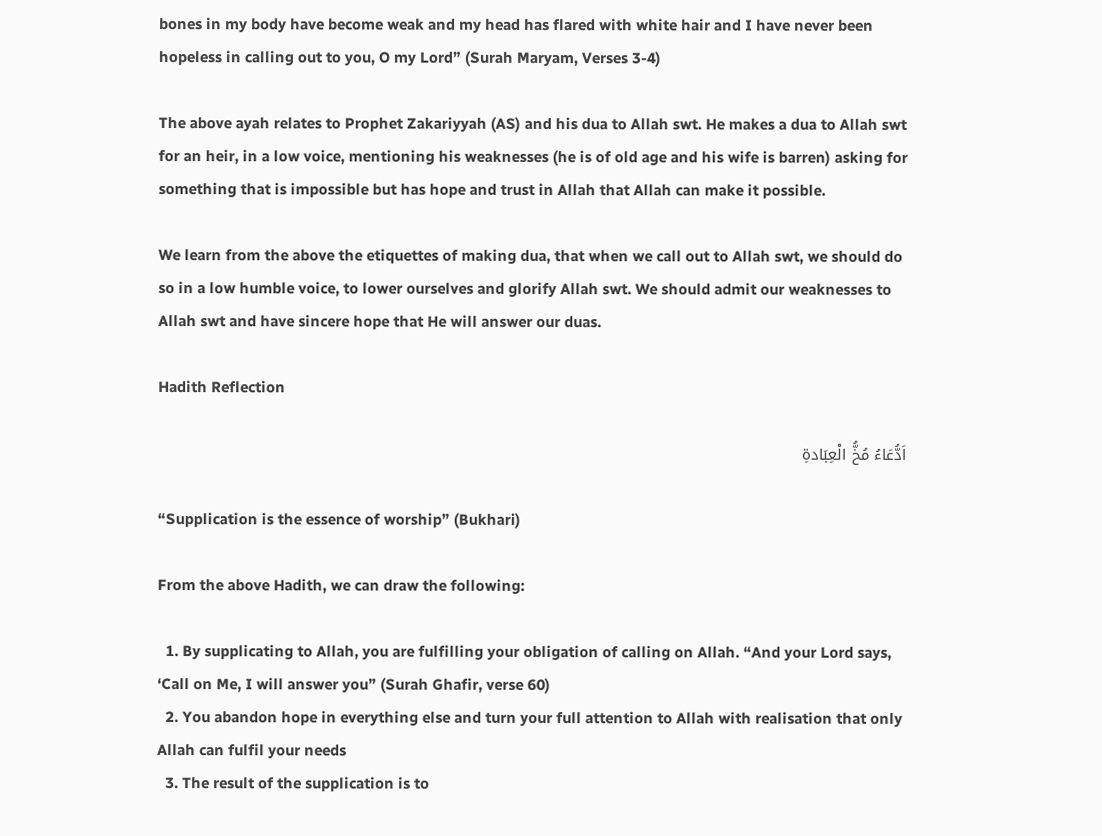bones in my body have become weak and my head has flared with white hair and I have never been hopeless in calling out to you, O my Lord” (Surah Maryam, Verses 3-4)

The above ayah relates to Prophet Zakariyyah (AS) and his dua to Allah swt. He makes a dua to Allah swt for an heir, in a low voice, mentioning his weaknesses (he is of old age and his wife is barren) asking for something that is impossible but has hope and trust in Allah that Allah can make it possible.

We learn from the above the etiquettes of making dua, that when we call out to Allah swt, we should do so in a low humble voice, to lower ourselves and glorify Allah swt. We should admit our weaknesses to Allah swt and have sincere hope that He will answer our duas.

Hadith Reflection

اَدُّعَاءُ مُخُّ الْعِبَادةِ

“Supplication is the essence of worship” (Bukhari)

From the above Hadith, we can draw the following:

  1. By supplicating to Allah, you are fulfilling your obligation of calling on Allah. “And your Lord says, ‘Call on Me, I will answer you” (Surah Ghafir, verse 60)
  2. You abandon hope in everything else and turn your full attention to Allah with realisation that only Allah can fulfil your needs
  3. The result of the supplication is to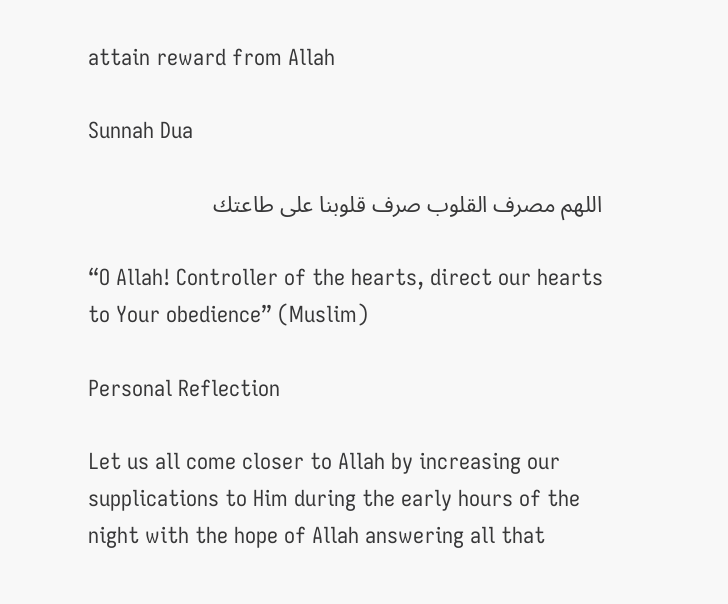attain reward from Allah

Sunnah Dua

اللهم مصرف القلوب صرف قلوبنا على طاعتك

“O Allah! Controller of the hearts, direct our hearts to Your obedience” (Muslim)

Personal Reflection

Let us all come closer to Allah by increasing our supplications to Him during the early hours of the night with the hope of Allah answering all that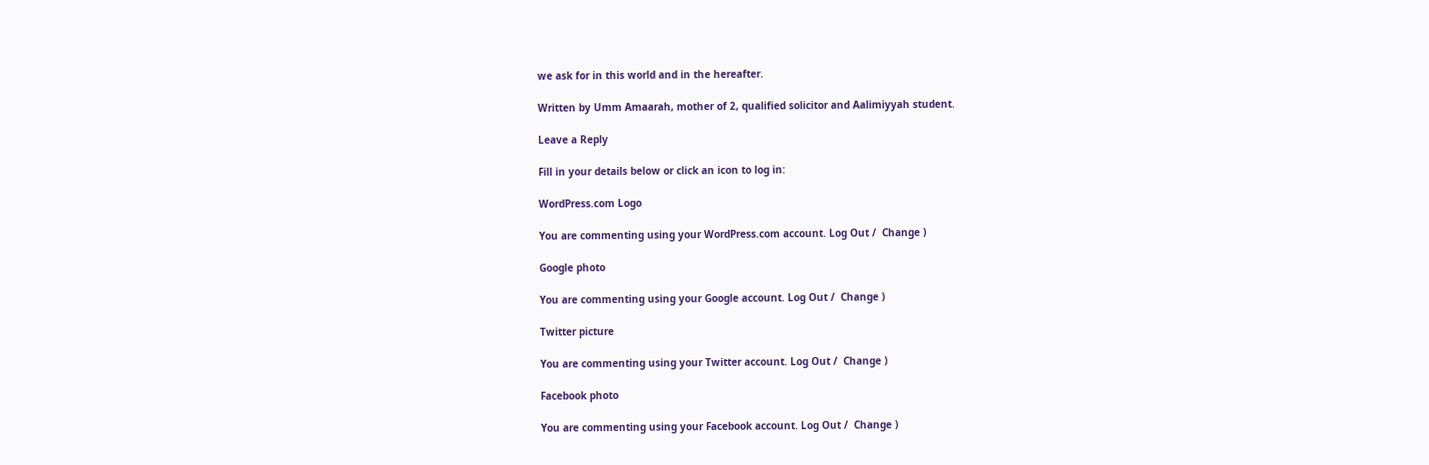we ask for in this world and in the hereafter.

Written by Umm Amaarah, mother of 2, qualified solicitor and Aalimiyyah student.

Leave a Reply

Fill in your details below or click an icon to log in:

WordPress.com Logo

You are commenting using your WordPress.com account. Log Out /  Change )

Google photo

You are commenting using your Google account. Log Out /  Change )

Twitter picture

You are commenting using your Twitter account. Log Out /  Change )

Facebook photo

You are commenting using your Facebook account. Log Out /  Change )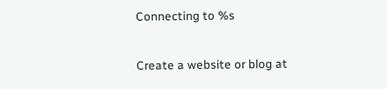Connecting to %s

Create a website or blog at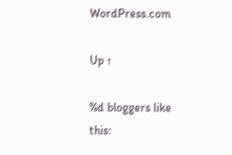WordPress.com

Up ↑

%d bloggers like this: